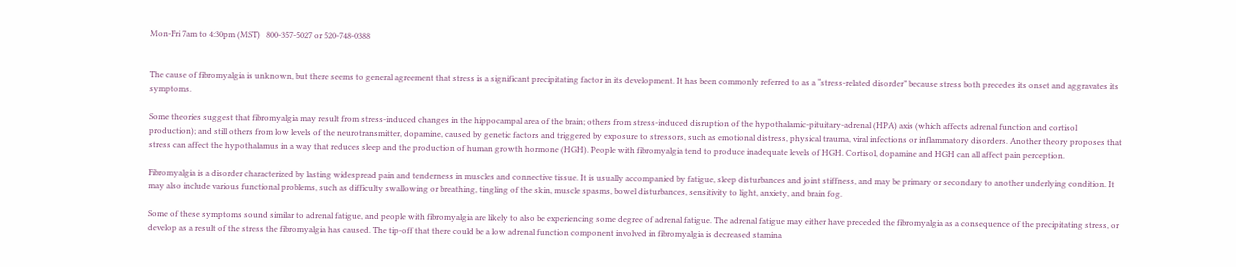Mon-Fri 7am to 4:30pm (MST)   800-357-5027 or 520-748-0388


The cause of fibromyalgia is unknown, but there seems to general agreement that stress is a significant precipitating factor in its development. It has been commonly referred to as a “stress-related disorder” because stress both precedes its onset and aggravates its symptoms.

Some theories suggest that fibromyalgia may result from stress-induced changes in the hippocampal area of the brain; others from stress-induced disruption of the hypothalamic-pituitary-adrenal (HPA) axis (which affects adrenal function and cortisol production); and still others from low levels of the neurotransmitter, dopamine, caused by genetic factors and triggered by exposure to stressors, such as emotional distress, physical trauma, viral infections or inflammatory disorders. Another theory proposes that stress can affect the hypothalamus in a way that reduces sleep and the production of human growth hormone (HGH). People with fibromyalgia tend to produce inadequate levels of HGH. Cortisol, dopamine and HGH can all affect pain perception.

Fibromyalgia is a disorder characterized by lasting widespread pain and tenderness in muscles and connective tissue. It is usually accompanied by fatigue, sleep disturbances and joint stiffness, and may be primary or secondary to another underlying condition. It may also include various functional problems, such as difficulty swallowing or breathing, tingling of the skin, muscle spasms, bowel disturbances, sensitivity to light, anxiety, and brain fog.

Some of these symptoms sound similar to adrenal fatigue, and people with fibromyalgia are likely to also be experiencing some degree of adrenal fatigue. The adrenal fatigue may either have preceded the fibromyalgia as a consequence of the precipitating stress, or develop as a result of the stress the fibromyalgia has caused. The tip-off that there could be a low adrenal function component involved in fibromyalgia is decreased stamina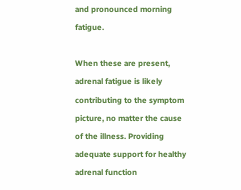and pronounced morning fatigue.

When these are present, adrenal fatigue is likely contributing to the symptom picture, no matter the cause of the illness. Providing adequate support for healthy adrenal function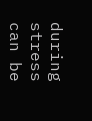during stress can be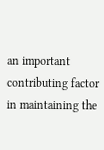an important contributing factor in maintaining the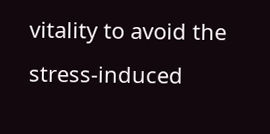vitality to avoid the stress-induced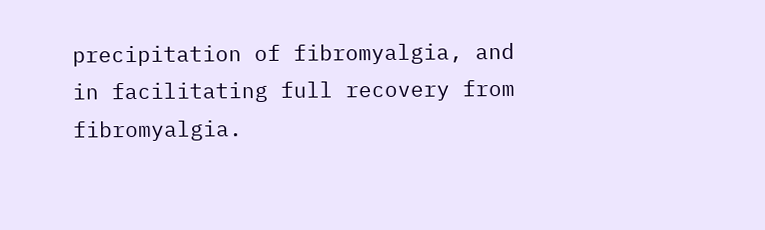precipitation of fibromyalgia, and in facilitating full recovery from fibromyalgia.